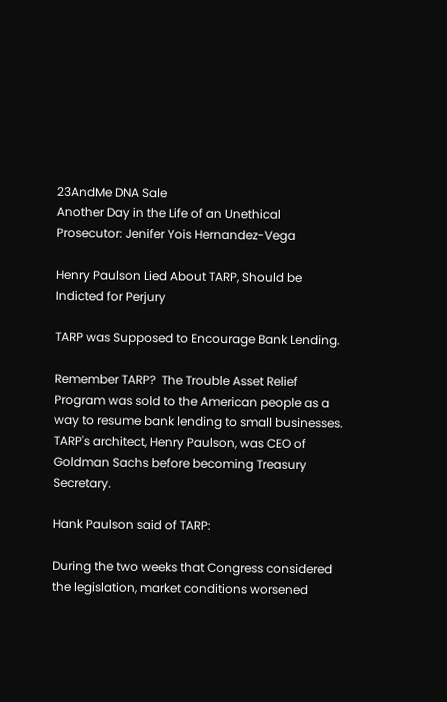23AndMe DNA Sale
Another Day in the Life of an Unethical Prosecutor: Jenifer Yois Hernandez-Vega

Henry Paulson Lied About TARP, Should be Indicted for Perjury

TARP was Supposed to Encourage Bank Lending.

Remember TARP?  The Trouble Asset Relief Program was sold to the American people as a way to resume bank lending to small businesses.  TARP's architect, Henry Paulson, was CEO of Goldman Sachs before becoming Treasury Secretary.

Hank Paulson said of TARP:

During the two weeks that Congress considered the legislation, market conditions worsened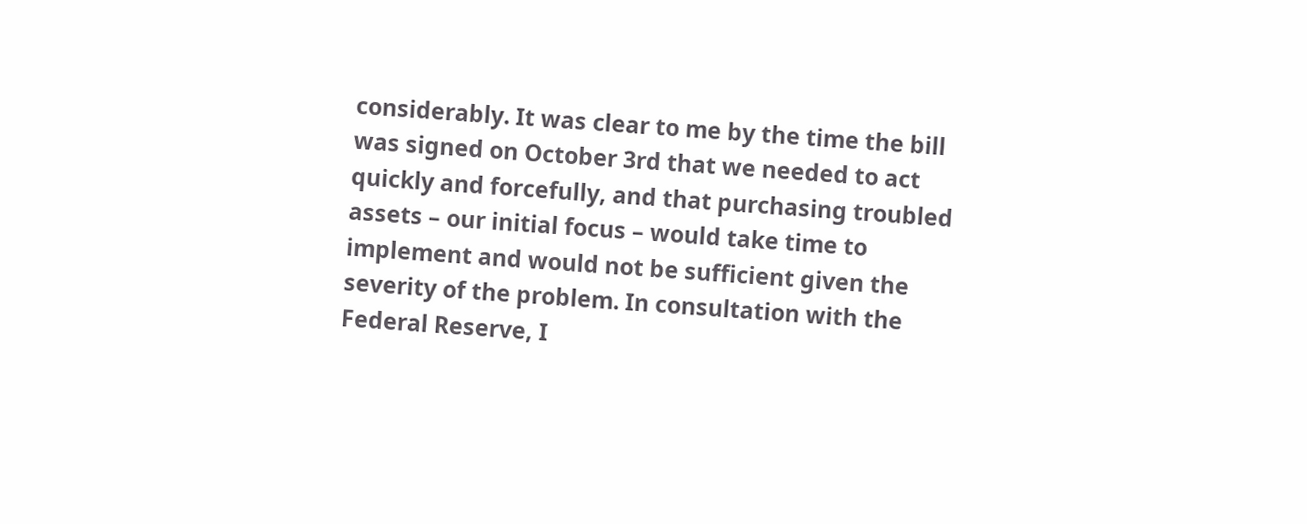considerably. It was clear to me by the time the bill was signed on October 3rd that we needed to act quickly and forcefully, and that purchasing troubled assets – our initial focus – would take time to implement and would not be sufficient given the severity of the problem. In consultation with the Federal Reserve, I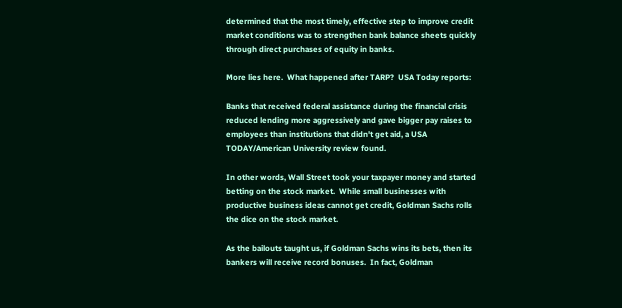determined that the most timely, effective step to improve credit market conditions was to strengthen bank balance sheets quickly through direct purchases of equity in banks.

More lies here.  What happened after TARP?  USA Today reports:

Banks that received federal assistance during the financial crisis reduced lending more aggressively and gave bigger pay raises to employees than institutions that didn't get aid, a USA TODAY/American University review found.

In other words, Wall Street took your taxpayer money and started betting on the stock market.  While small businesses with productive business ideas cannot get credit, Goldman Sachs rolls the dice on the stock market.

As the bailouts taught us, if Goldman Sachs wins its bets, then its bankers will receive record bonuses.  In fact, Goldman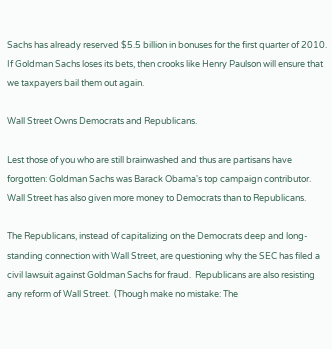Sachs has already reserved $5.5 billion in bonuses for the first quarter of 2010.  If Goldman Sachs loses its bets, then crooks like Henry Paulson will ensure that we taxpayers bail them out again.

Wall Street Owns Democrats and Republicans.

Lest those of you who are still brainwashed and thus are partisans have forgotten: Goldman Sachs was Barack Obama's top campaign contributor.  Wall Street has also given more money to Democrats than to Republicans.

The Republicans, instead of capitalizing on the Democrats deep and long-standing connection with Wall Street, are questioning why the SEC has filed a civil lawsuit against Goldman Sachs for fraud.  Republicans are also resisting any reform of Wall Street.  (Though make no mistake: The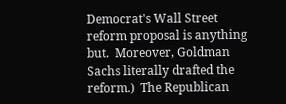Democrat's Wall Street reform proposal is anything but.  Moreover, Goldman Sachs literally drafted the reform.)  The Republican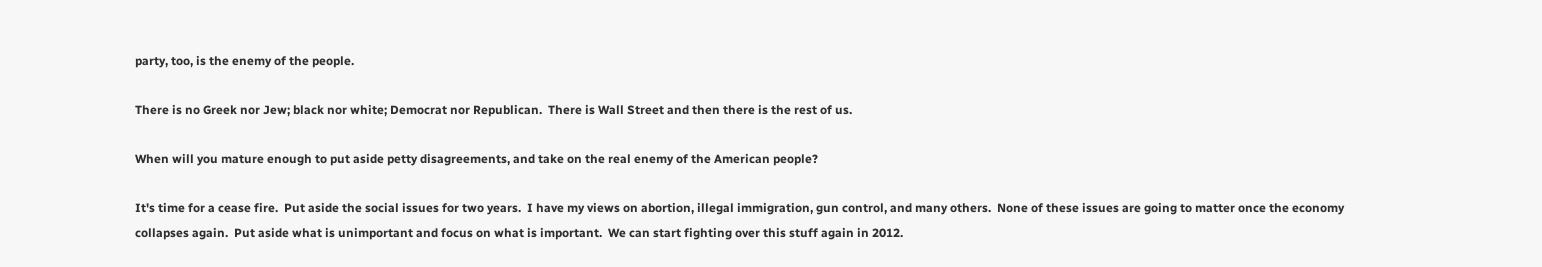party, too, is the enemy of the people.

There is no Greek nor Jew; black nor white; Democrat nor Republican.  There is Wall Street and then there is the rest of us.

When will you mature enough to put aside petty disagreements, and take on the real enemy of the American people?

It's time for a cease fire.  Put aside the social issues for two years.  I have my views on abortion, illegal immigration, gun control, and many others.  None of these issues are going to matter once the economy collapses again.  Put aside what is unimportant and focus on what is important.  We can start fighting over this stuff again in 2012.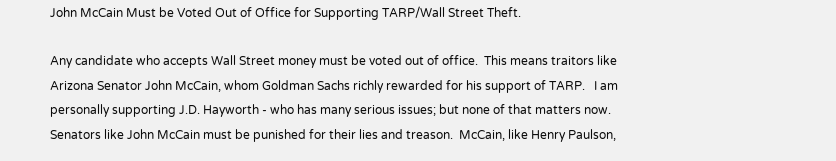John McCain Must be Voted Out of Office for Supporting TARP/Wall Street Theft.

Any candidate who accepts Wall Street money must be voted out of office.  This means traitors like Arizona Senator John McCain, whom Goldman Sachs richly rewarded for his support of TARP.   I am personally supporting J.D. Hayworth - who has many serious issues; but none of that matters now.  Senators like John McCain must be punished for their lies and treason.  McCain, like Henry Paulson,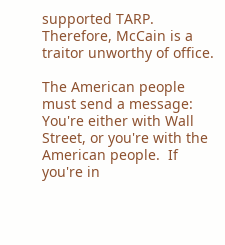supported TARP.  Therefore, McCain is a traitor unworthy of office.

The American people must send a message: You're either with Wall Street, or you're with the American people.  If you're in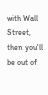with Wall Street, then you'll be out of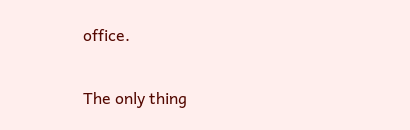office.

The only thing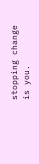stopping change is you.